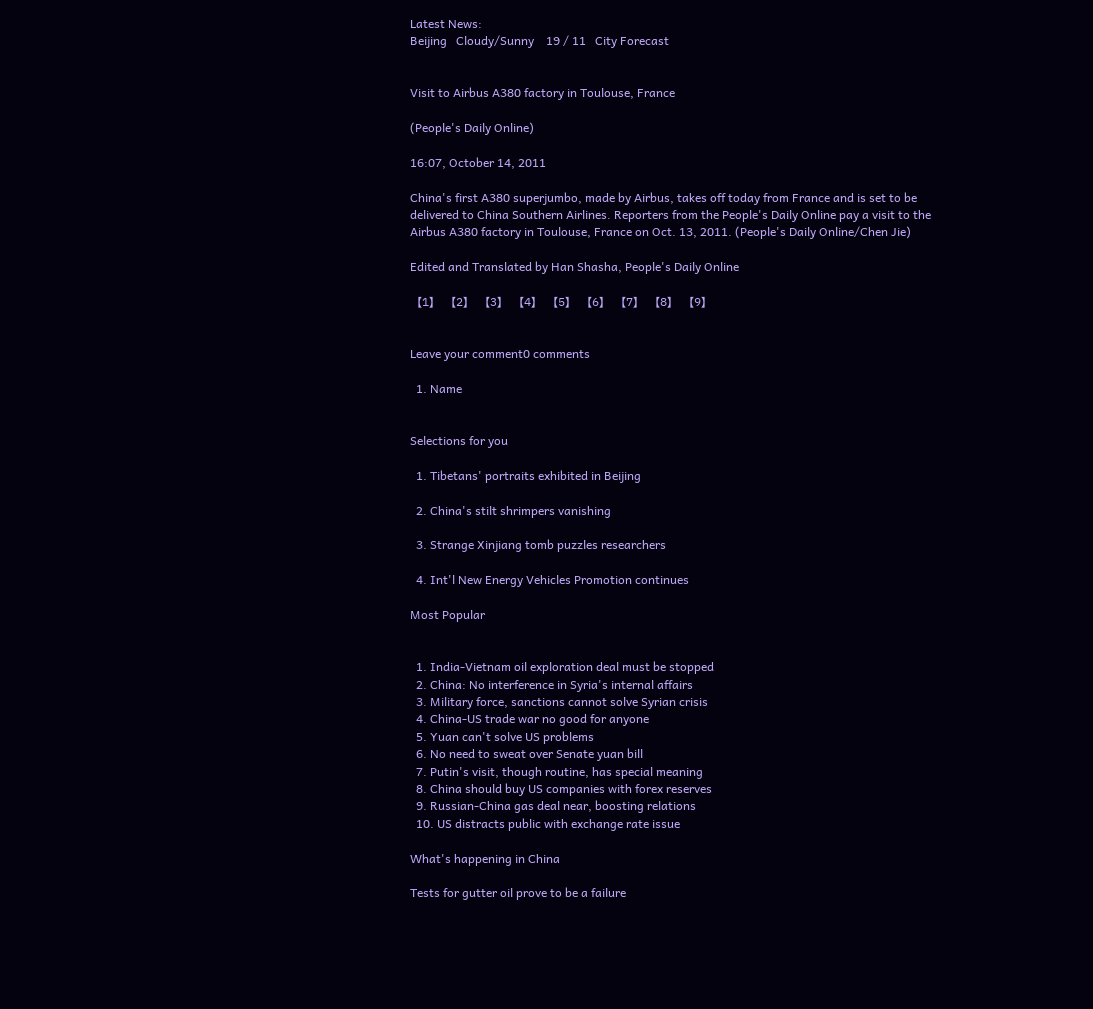Latest News:
Beijing   Cloudy/Sunny    19 / 11   City Forecast


Visit to Airbus A380 factory in Toulouse, France

(People's Daily Online)

16:07, October 14, 2011

China's first A380 superjumbo, made by Airbus, takes off today from France and is set to be delivered to China Southern Airlines. Reporters from the People's Daily Online pay a visit to the Airbus A380 factory in Toulouse, France on Oct. 13, 2011. (People's Daily Online/Chen Jie)

Edited and Translated by Han Shasha, People's Daily Online

【1】 【2】 【3】 【4】 【5】 【6】 【7】 【8】 【9】


Leave your comment0 comments

  1. Name


Selections for you

  1. Tibetans' portraits exhibited in Beijing

  2. China's stilt shrimpers vanishing

  3. Strange Xinjiang tomb puzzles researchers

  4. Int'l New Energy Vehicles Promotion continues

Most Popular


  1. India-Vietnam oil exploration deal must be stopped
  2. China: No interference in Syria's internal affairs
  3. Military force, sanctions cannot solve Syrian crisis
  4. China-US trade war no good for anyone
  5. Yuan can't solve US problems
  6. No need to sweat over Senate yuan bill
  7. Putin's visit, though routine, has special meaning
  8. China should buy US companies with forex reserves
  9. Russian-China gas deal near, boosting relations
  10. US distracts public with exchange rate issue

What's happening in China

Tests for gutter oil prove to be a failure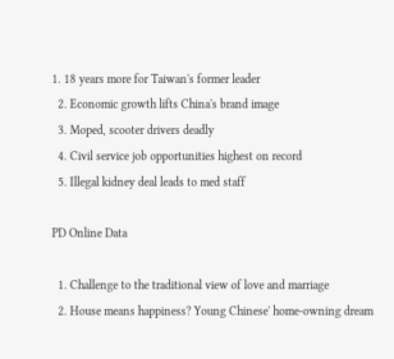1. 18 years more for Taiwan's former leader
  2. Economic growth lifts China's brand image
  3. Moped, scooter drivers deadly
  4. Civil service job opportunities highest on record
  5. Illegal kidney deal leads to med staff

PD Online Data

  1. Challenge to the traditional view of love and marriage
  2. House means happiness? Young Chinese' home-owning dream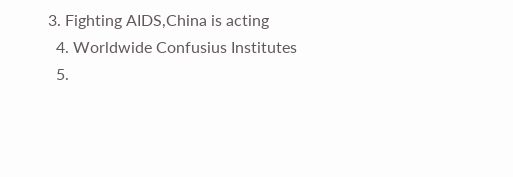3. Fighting AIDS,China is acting
  4. Worldwide Confusius Institutes
  5.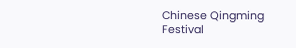Chinese Qingming Festival